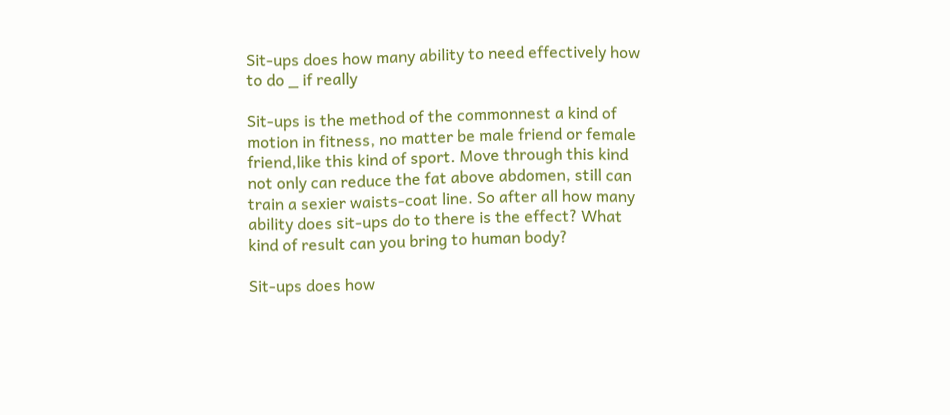Sit-ups does how many ability to need effectively how to do _ if really

Sit-ups is the method of the commonnest a kind of motion in fitness, no matter be male friend or female friend,like this kind of sport. Move through this kind not only can reduce the fat above abdomen, still can train a sexier waists-coat line. So after all how many ability does sit-ups do to there is the effect? What kind of result can you bring to human body?

Sit-ups does how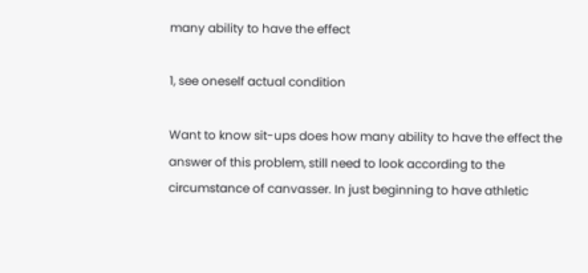many ability to have the effect

1, see oneself actual condition

Want to know sit-ups does how many ability to have the effect the answer of this problem, still need to look according to the circumstance of canvasser. In just beginning to have athletic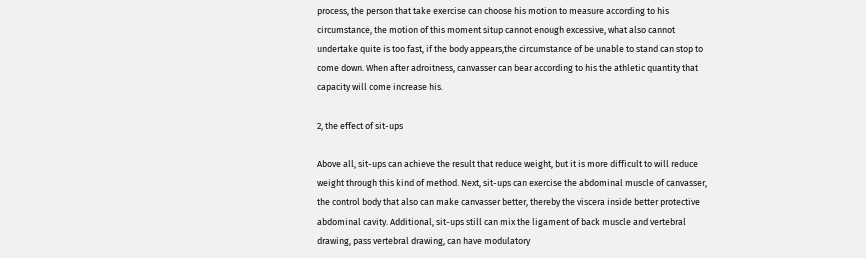process, the person that take exercise can choose his motion to measure according to his circumstance, the motion of this moment situp cannot enough excessive, what also cannot undertake quite is too fast, if the body appears,the circumstance of be unable to stand can stop to come down. When after adroitness, canvasser can bear according to his the athletic quantity that capacity will come increase his.

2, the effect of sit-ups

Above all, sit-ups can achieve the result that reduce weight, but it is more difficult to will reduce weight through this kind of method. Next, sit-ups can exercise the abdominal muscle of canvasser, the control body that also can make canvasser better, thereby the viscera inside better protective abdominal cavity. Additional, sit-ups still can mix the ligament of back muscle and vertebral drawing, pass vertebral drawing, can have modulatory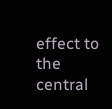effect to the central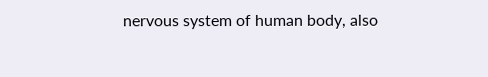nervous system of human body, also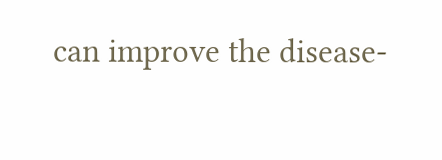can improve the disease-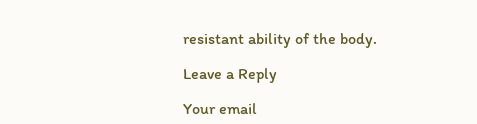resistant ability of the body.

Leave a Reply

Your email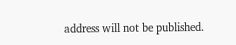address will not be published.